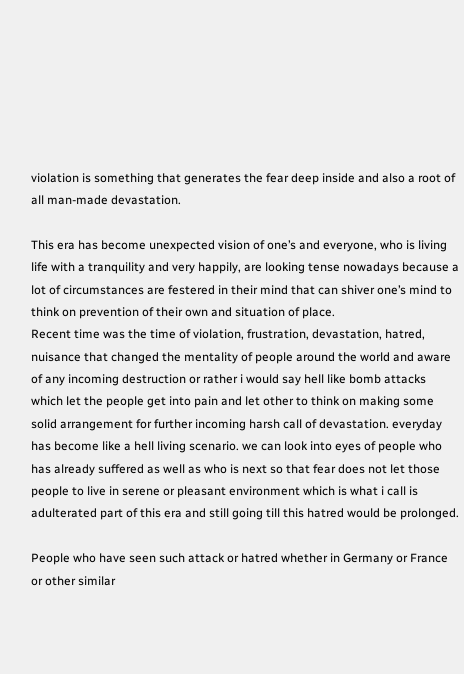violation is something that generates the fear deep inside and also a root of all man-made devastation.

This era has become unexpected vision of one’s and everyone, who is living life with a tranquility and very happily, are looking tense nowadays because a lot of circumstances are festered in their mind that can shiver one’s mind to think on prevention of their own and situation of place.
Recent time was the time of violation, frustration, devastation, hatred, nuisance that changed the mentality of people around the world and aware of any incoming destruction or rather i would say hell like bomb attacks which let the people get into pain and let other to think on making some solid arrangement for further incoming harsh call of devastation. everyday has become like a hell living scenario. we can look into eyes of people who has already suffered as well as who is next so that fear does not let those people to live in serene or pleasant environment which is what i call is adulterated part of this era and still going till this hatred would be prolonged.

People who have seen such attack or hatred whether in Germany or France or other similar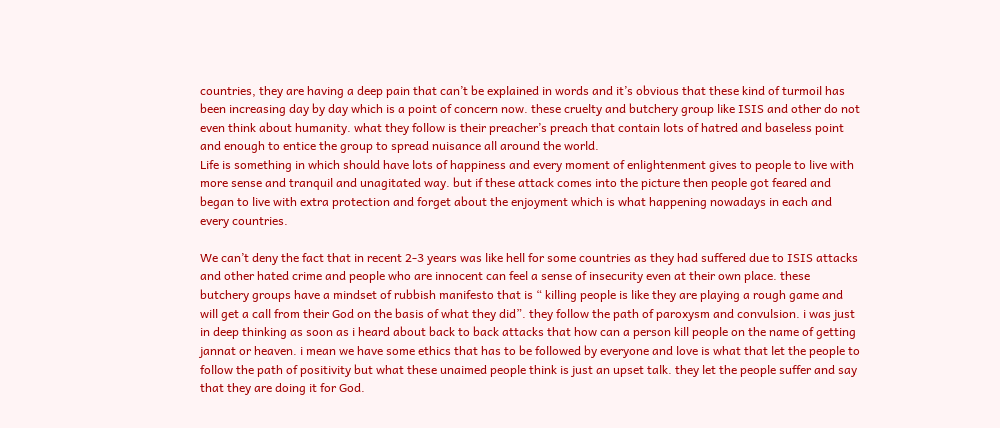countries, they are having a deep pain that can’t be explained in words and it’s obvious that these kind of turmoil has been increasing day by day which is a point of concern now. these cruelty and butchery group like ISIS and other do not even think about humanity. what they follow is their preacher’s preach that contain lots of hatred and baseless point and enough to entice the group to spread nuisance all around the world.
Life is something in which should have lots of happiness and every moment of enlightenment gives to people to live with more sense and tranquil and unagitated way. but if these attack comes into the picture then people got feared and began to live with extra protection and forget about the enjoyment which is what happening nowadays in each and every countries.

We can’t deny the fact that in recent 2-3 years was like hell for some countries as they had suffered due to ISIS attacks and other hated crime and people who are innocent can feel a sense of insecurity even at their own place. these butchery groups have a mindset of rubbish manifesto that is “ killing people is like they are playing a rough game and will get a call from their God on the basis of what they did”. they follow the path of paroxysm and convulsion. i was just in deep thinking as soon as i heard about back to back attacks that how can a person kill people on the name of getting jannat or heaven. i mean we have some ethics that has to be followed by everyone and love is what that let the people to follow the path of positivity but what these unaimed people think is just an upset talk. they let the people suffer and say that they are doing it for God.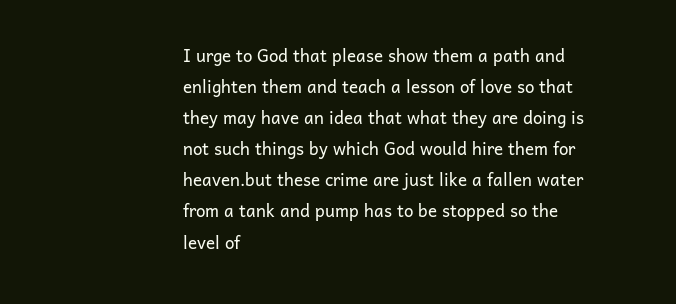I urge to God that please show them a path and enlighten them and teach a lesson of love so that they may have an idea that what they are doing is not such things by which God would hire them for heaven.but these crime are just like a fallen water from a tank and pump has to be stopped so the level of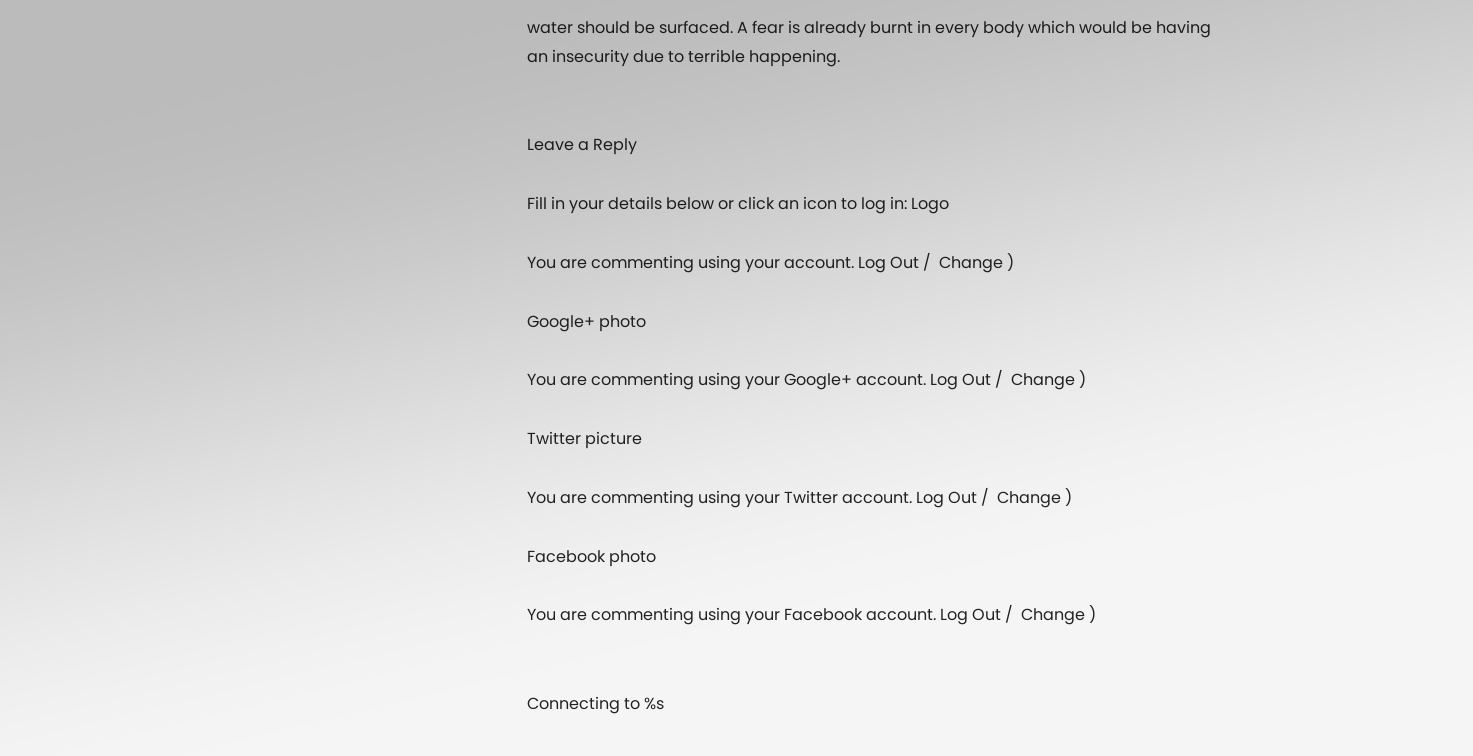water should be surfaced. A fear is already burnt in every body which would be having an insecurity due to terrible happening.


Leave a Reply

Fill in your details below or click an icon to log in: Logo

You are commenting using your account. Log Out /  Change )

Google+ photo

You are commenting using your Google+ account. Log Out /  Change )

Twitter picture

You are commenting using your Twitter account. Log Out /  Change )

Facebook photo

You are commenting using your Facebook account. Log Out /  Change )


Connecting to %s